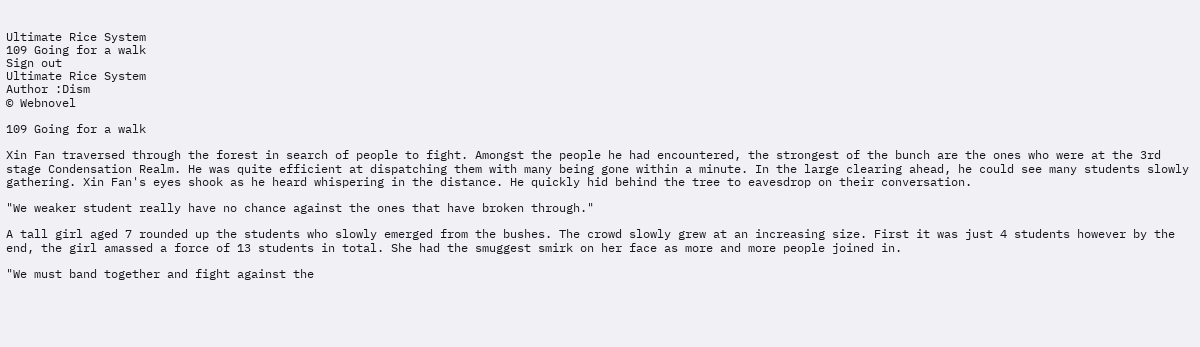Ultimate Rice System
109 Going for a walk
Sign out
Ultimate Rice System
Author :Dism
© Webnovel

109 Going for a walk

Xin Fan traversed through the forest in search of people to fight. Amongst the people he had encountered, the strongest of the bunch are the ones who were at the 3rd stage Condensation Realm. He was quite efficient at dispatching them with many being gone within a minute. In the large clearing ahead, he could see many students slowly gathering. Xin Fan's eyes shook as he heard whispering in the distance. He quickly hid behind the tree to eavesdrop on their conversation.

"We weaker student really have no chance against the ones that have broken through."

A tall girl aged 7 rounded up the students who slowly emerged from the bushes. The crowd slowly grew at an increasing size. First it was just 4 students however by the end, the girl amassed a force of 13 students in total. She had the smuggest smirk on her face as more and more people joined in.

"We must band together and fight against the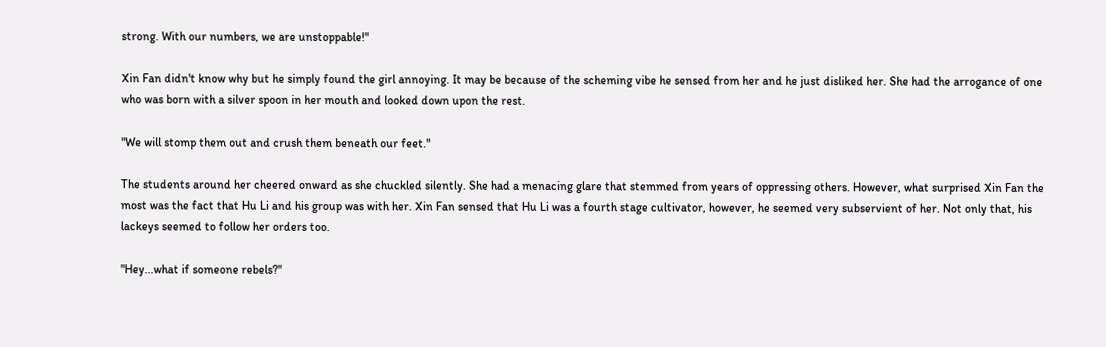strong. With our numbers, we are unstoppable!"

Xin Fan didn't know why but he simply found the girl annoying. It may be because of the scheming vibe he sensed from her and he just disliked her. She had the arrogance of one who was born with a silver spoon in her mouth and looked down upon the rest.

"We will stomp them out and crush them beneath our feet."

The students around her cheered onward as she chuckled silently. She had a menacing glare that stemmed from years of oppressing others. However, what surprised Xin Fan the most was the fact that Hu Li and his group was with her. Xin Fan sensed that Hu Li was a fourth stage cultivator, however, he seemed very subservient of her. Not only that, his lackeys seemed to follow her orders too.

"Hey...what if someone rebels?"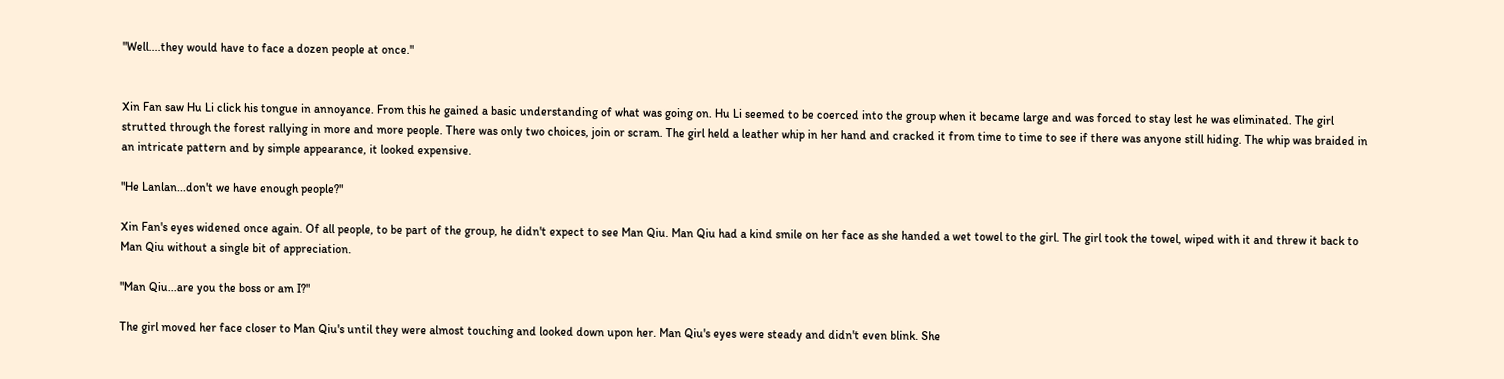"Well....they would have to face a dozen people at once."


Xin Fan saw Hu Li click his tongue in annoyance. From this he gained a basic understanding of what was going on. Hu Li seemed to be coerced into the group when it became large and was forced to stay lest he was eliminated. The girl strutted through the forest rallying in more and more people. There was only two choices, join or scram. The girl held a leather whip in her hand and cracked it from time to time to see if there was anyone still hiding. The whip was braided in an intricate pattern and by simple appearance, it looked expensive.

"He Lanlan...don't we have enough people?"

Xin Fan's eyes widened once again. Of all people, to be part of the group, he didn't expect to see Man Qiu. Man Qiu had a kind smile on her face as she handed a wet towel to the girl. The girl took the towel, wiped with it and threw it back to Man Qiu without a single bit of appreciation.

"Man Qiu...are you the boss or am I?"

The girl moved her face closer to Man Qiu's until they were almost touching and looked down upon her. Man Qiu's eyes were steady and didn't even blink. She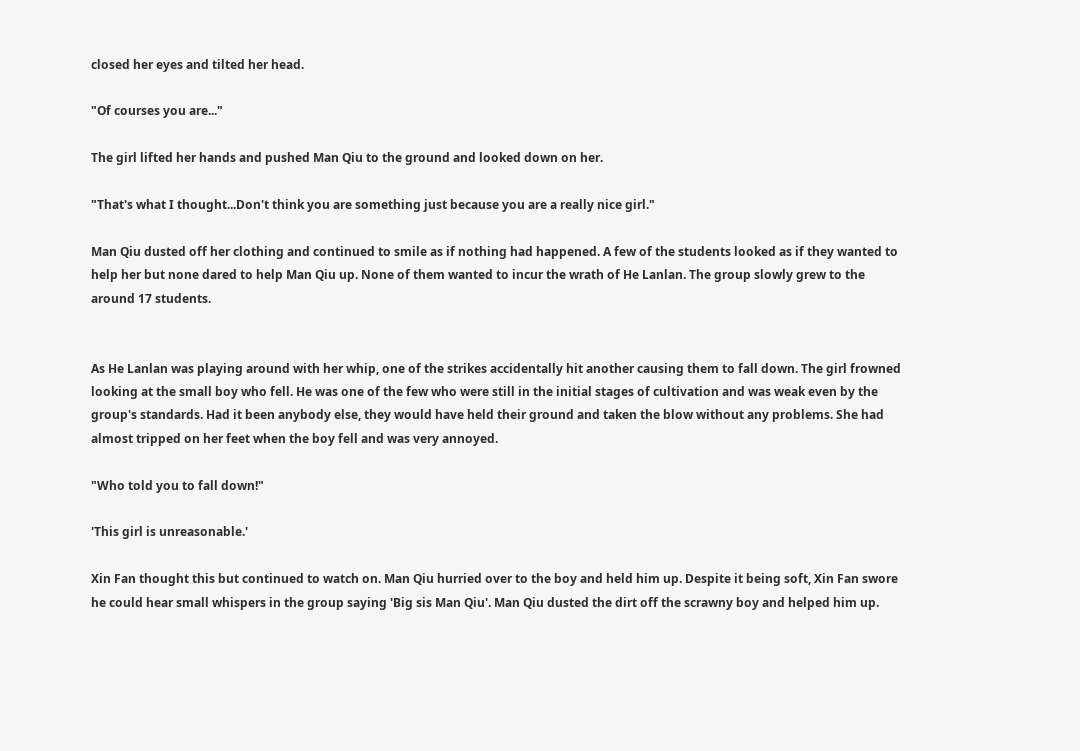closed her eyes and tilted her head.

"Of courses you are..."

The girl lifted her hands and pushed Man Qiu to the ground and looked down on her.

"That's what I thought...Don't think you are something just because you are a really nice girl."

Man Qiu dusted off her clothing and continued to smile as if nothing had happened. A few of the students looked as if they wanted to help her but none dared to help Man Qiu up. None of them wanted to incur the wrath of He Lanlan. The group slowly grew to the around 17 students.


As He Lanlan was playing around with her whip, one of the strikes accidentally hit another causing them to fall down. The girl frowned looking at the small boy who fell. He was one of the few who were still in the initial stages of cultivation and was weak even by the group's standards. Had it been anybody else, they would have held their ground and taken the blow without any problems. She had almost tripped on her feet when the boy fell and was very annoyed.

"Who told you to fall down!"

'This girl is unreasonable.'

Xin Fan thought this but continued to watch on. Man Qiu hurried over to the boy and held him up. Despite it being soft, Xin Fan swore he could hear small whispers in the group saying 'Big sis Man Qiu'. Man Qiu dusted the dirt off the scrawny boy and helped him up.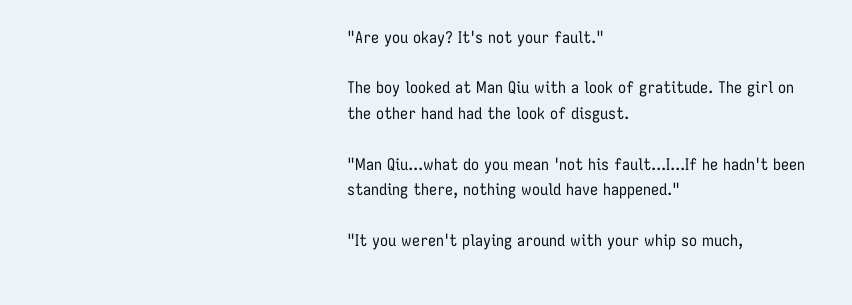"Are you okay? It's not your fault."

The boy looked at Man Qiu with a look of gratitude. The girl on the other hand had the look of disgust.

"Man Qiu...what do you mean 'not his fault...I...If he hadn't been standing there, nothing would have happened."

"It you weren't playing around with your whip so much,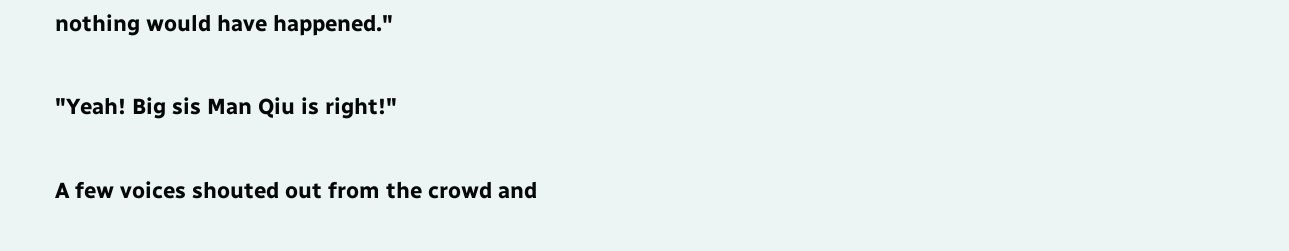nothing would have happened."

"Yeah! Big sis Man Qiu is right!"

A few voices shouted out from the crowd and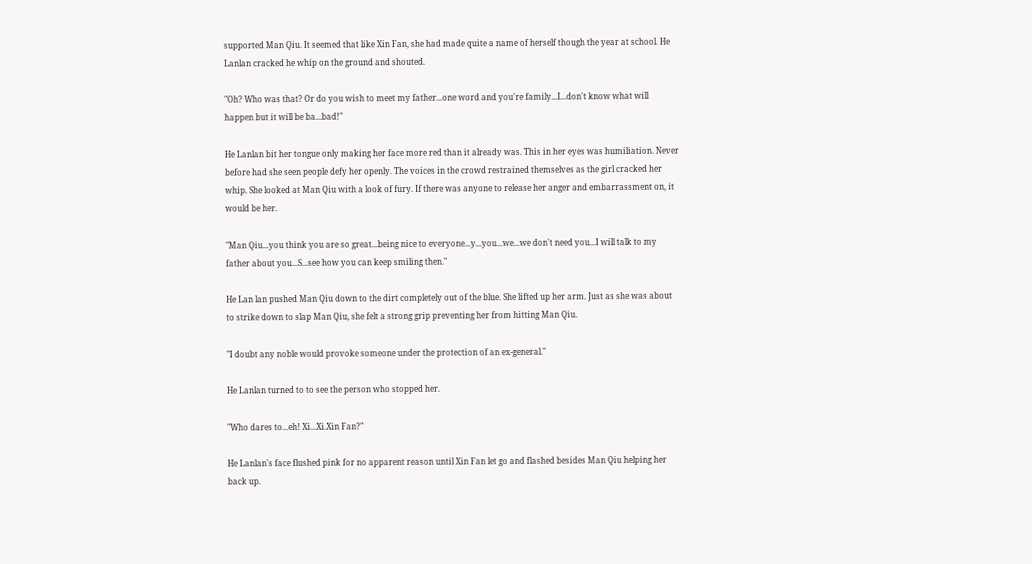supported Man Qiu. It seemed that like Xin Fan, she had made quite a name of herself though the year at school. He Lanlan cracked he whip on the ground and shouted.

"Oh? Who was that? Or do you wish to meet my father...one word and you're family...I...don't know what will happen but it will be ba...bad!"

He Lanlan bit her tongue only making her face more red than it already was. This in her eyes was humiliation. Never before had she seen people defy her openly. The voices in the crowd restrained themselves as the girl cracked her whip. She looked at Man Qiu with a look of fury. If there was anyone to release her anger and embarrassment on, it would be her.

"Man Qiu...you think you are so great...being nice to everyone...y...you...we...we don't need you...I will talk to my father about you...S...see how you can keep smiling then."

He Lan lan pushed Man Qiu down to the dirt completely out of the blue. She lifted up her arm. Just as she was about to strike down to slap Man Qiu, she felt a strong grip preventing her from hitting Man Qiu.

"I doubt any noble would provoke someone under the protection of an ex-general."

He Lanlan turned to to see the person who stopped her.

"Who dares to...eh! Xi...Xi.Xin Fan?"

He Lanlan's face flushed pink for no apparent reason until Xin Fan let go and flashed besides Man Qiu helping her back up.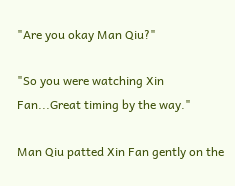"Are you okay Man Qiu?"

"So you were watching Xin Fan...Great timing by the way."

Man Qiu patted Xin Fan gently on the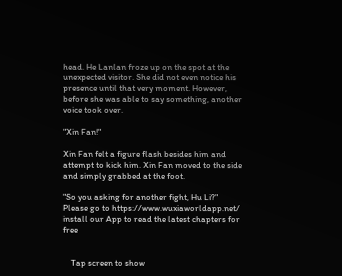head. He Lanlan froze up on the spot at the unexpected visitor. She did not even notice his presence until that very moment. However, before she was able to say something, another voice took over.

"Xin Fan!"

Xin Fan felt a figure flash besides him and attempt to kick him. Xin Fan moved to the side and simply grabbed at the foot.

"So you asking for another fight, Hu Li?"
Please go to https://www.wuxiaworldapp.net/ install our App to read the latest chapters for free


    Tap screen to show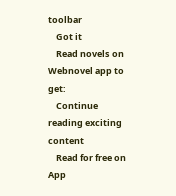toolbar
    Got it
    Read novels on Webnovel app to get:
    Continue reading exciting content
    Read for free on App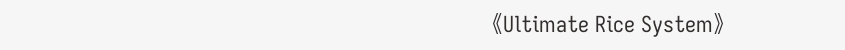《Ultimate Rice System》